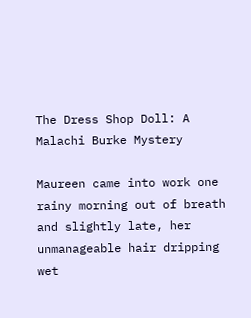The Dress Shop Doll: A Malachi Burke Mystery

Maureen came into work one rainy morning out of breath and slightly late, her unmanageable hair dripping wet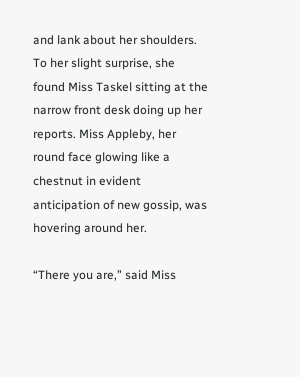and lank about her shoulders. To her slight surprise, she found Miss Taskel sitting at the narrow front desk doing up her reports. Miss Appleby, her round face glowing like a chestnut in evident anticipation of new gossip, was hovering around her.

“There you are,” said Miss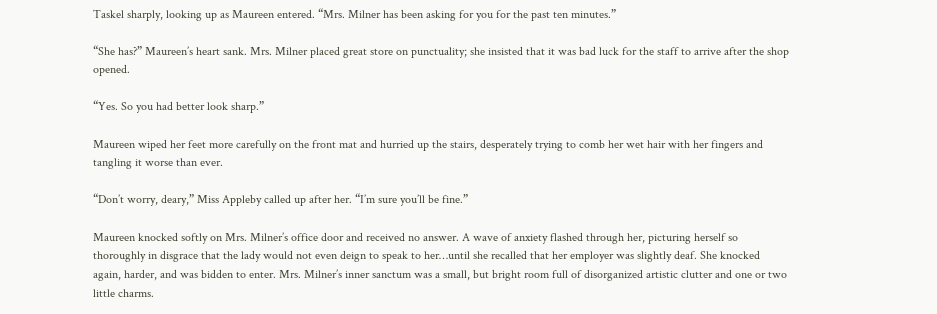Taskel sharply, looking up as Maureen entered. “Mrs. Milner has been asking for you for the past ten minutes.”

“She has?” Maureen’s heart sank. Mrs. Milner placed great store on punctuality; she insisted that it was bad luck for the staff to arrive after the shop opened.

“Yes. So you had better look sharp.”

Maureen wiped her feet more carefully on the front mat and hurried up the stairs, desperately trying to comb her wet hair with her fingers and tangling it worse than ever.

“Don’t worry, deary,” Miss Appleby called up after her. “I’m sure you’ll be fine.”

Maureen knocked softly on Mrs. Milner’s office door and received no answer. A wave of anxiety flashed through her, picturing herself so thoroughly in disgrace that the lady would not even deign to speak to her…until she recalled that her employer was slightly deaf. She knocked again, harder, and was bidden to enter. Mrs. Milner’s inner sanctum was a small, but bright room full of disorganized artistic clutter and one or two little charms.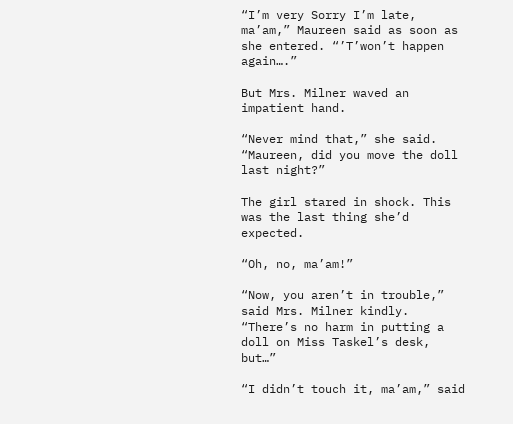“I’m very Sorry I’m late, ma’am,” Maureen said as soon as she entered. “’T’won’t happen again….”

But Mrs. Milner waved an impatient hand.

“Never mind that,” she said. “Maureen, did you move the doll last night?”

The girl stared in shock. This was the last thing she’d expected.

“Oh, no, ma’am!”

“Now, you aren’t in trouble,” said Mrs. Milner kindly. “There’s no harm in putting a doll on Miss Taskel’s desk, but…”

“I didn’t touch it, ma’am,” said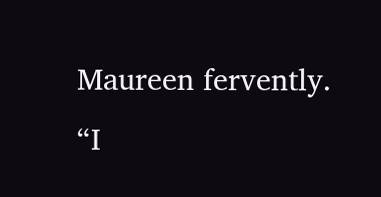Maureen fervently. “I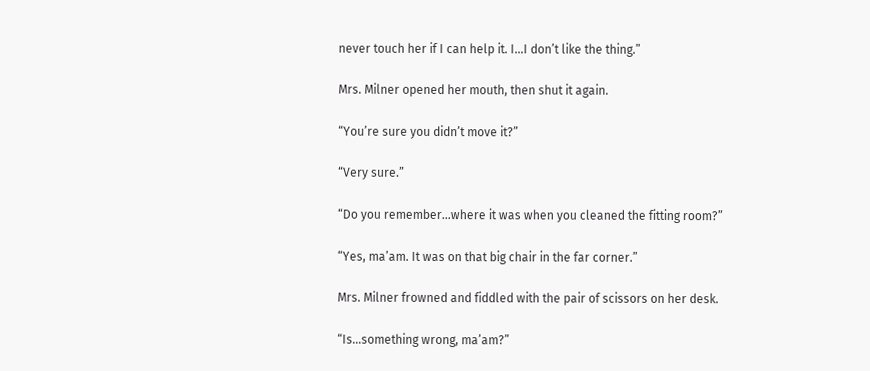never touch her if I can help it. I…I don’t like the thing.”

Mrs. Milner opened her mouth, then shut it again.

“You’re sure you didn’t move it?”

“Very sure.”

“Do you remember…where it was when you cleaned the fitting room?”

“Yes, ma’am. It was on that big chair in the far corner.”

Mrs. Milner frowned and fiddled with the pair of scissors on her desk.

“Is…something wrong, ma’am?”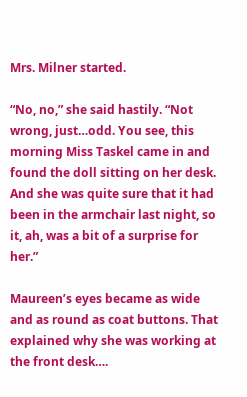Mrs. Milner started.

“No, no,” she said hastily. “Not wrong, just…odd. You see, this morning Miss Taskel came in and found the doll sitting on her desk. And she was quite sure that it had been in the armchair last night, so it, ah, was a bit of a surprise for her.”

Maureen’s eyes became as wide and as round as coat buttons. That explained why she was working at the front desk….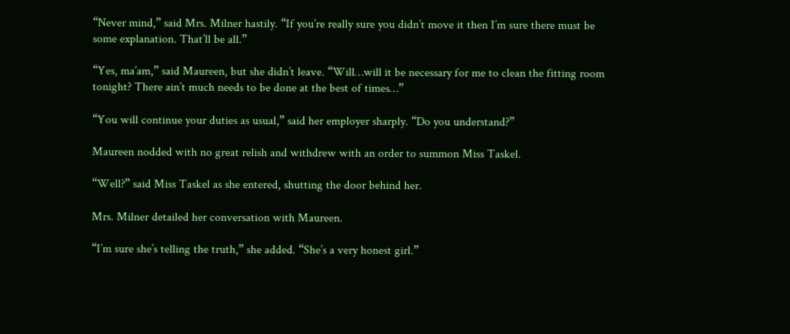“Never mind,” said Mrs. Milner hastily. “If you’re really sure you didn’t move it then I’m sure there must be some explanation. That’ll be all.”

“Yes, ma’am,” said Maureen, but she didn’t leave. “Will…will it be necessary for me to clean the fitting room tonight? There ain’t much needs to be done at the best of times…”

“You will continue your duties as usual,” said her employer sharply. “Do you understand?”

Maureen nodded with no great relish and withdrew with an order to summon Miss Taskel.

“Well?” said Miss Taskel as she entered, shutting the door behind her.

Mrs. Milner detailed her conversation with Maureen.

“I’m sure she’s telling the truth,” she added. “She’s a very honest girl.”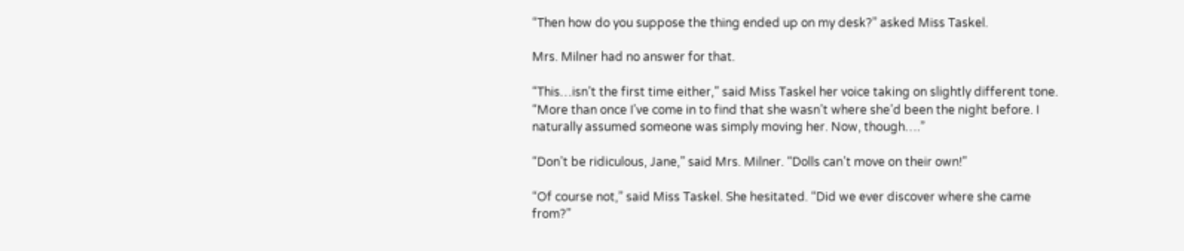“Then how do you suppose the thing ended up on my desk?” asked Miss Taskel.

Mrs. Milner had no answer for that.

“This…isn’t the first time either,” said Miss Taskel her voice taking on slightly different tone. “More than once I’ve come in to find that she wasn’t where she’d been the night before. I naturally assumed someone was simply moving her. Now, though….”

“Don’t be ridiculous, Jane,” said Mrs. Milner. “Dolls can’t move on their own!”

“Of course not,” said Miss Taskel. She hesitated. “Did we ever discover where she came from?”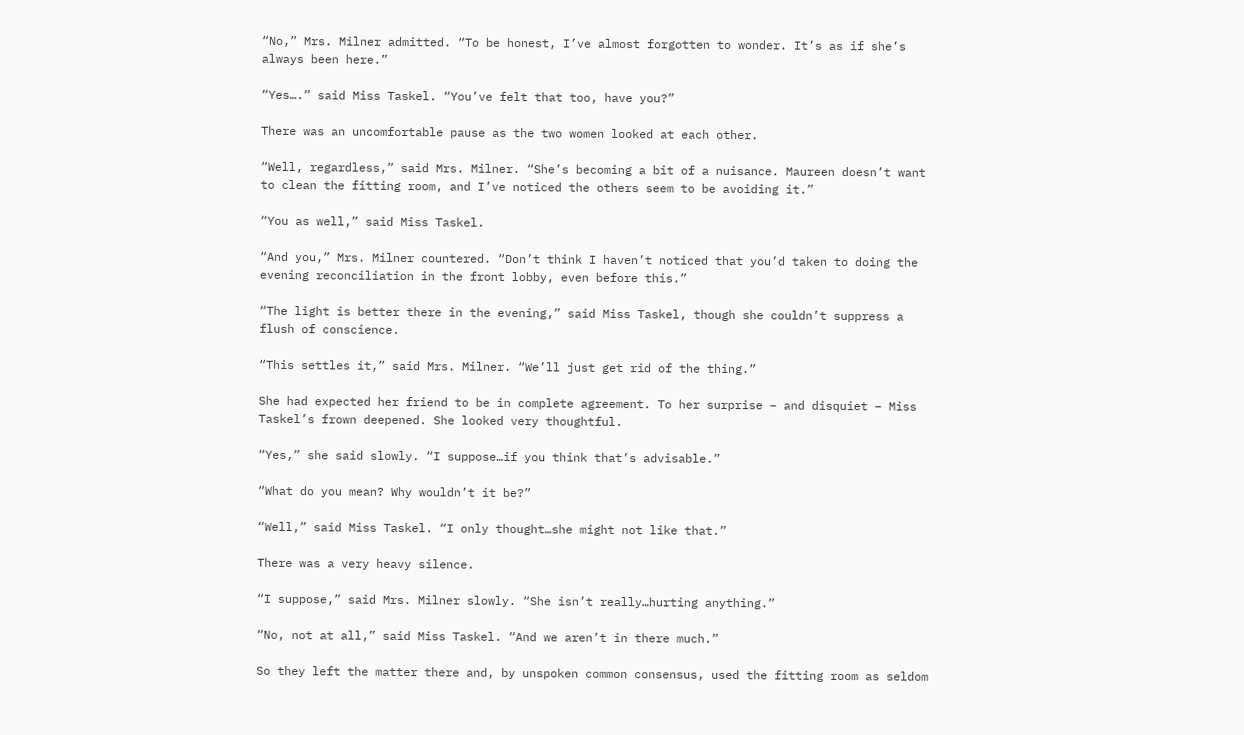“No,” Mrs. Milner admitted. “To be honest, I’ve almost forgotten to wonder. It’s as if she’s always been here.”

“Yes….” said Miss Taskel. “You’ve felt that too, have you?”

There was an uncomfortable pause as the two women looked at each other.

“Well, regardless,” said Mrs. Milner. “She’s becoming a bit of a nuisance. Maureen doesn’t want to clean the fitting room, and I’ve noticed the others seem to be avoiding it.”

“You as well,” said Miss Taskel.

“And you,” Mrs. Milner countered. “Don’t think I haven’t noticed that you’d taken to doing the evening reconciliation in the front lobby, even before this.”

“The light is better there in the evening,” said Miss Taskel, though she couldn’t suppress a flush of conscience.

“This settles it,” said Mrs. Milner. “We’ll just get rid of the thing.”

She had expected her friend to be in complete agreement. To her surprise – and disquiet – Miss Taskel’s frown deepened. She looked very thoughtful.

“Yes,” she said slowly. “I suppose…if you think that’s advisable.”

“What do you mean? Why wouldn’t it be?”

“Well,” said Miss Taskel. “I only thought…she might not like that.”

There was a very heavy silence.

“I suppose,” said Mrs. Milner slowly. “She isn’t really…hurting anything.”

“No, not at all,” said Miss Taskel. “And we aren’t in there much.”

So they left the matter there and, by unspoken common consensus, used the fitting room as seldom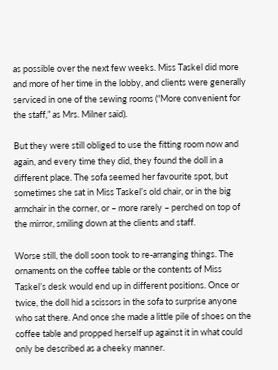as possible over the next few weeks. Miss Taskel did more and more of her time in the lobby, and clients were generally serviced in one of the sewing rooms (“More convenient for the staff,” as Mrs. Milner said).

But they were still obliged to use the fitting room now and again, and every time they did, they found the doll in a different place. The sofa seemed her favourite spot, but sometimes she sat in Miss Taskel’s old chair, or in the big armchair in the corner, or – more rarely – perched on top of the mirror, smiling down at the clients and staff.

Worse still, the doll soon took to re-arranging things. The ornaments on the coffee table or the contents of Miss Taskel’s desk would end up in different positions. Once or twice, the doll hid a scissors in the sofa to surprise anyone who sat there. And once she made a little pile of shoes on the coffee table and propped herself up against it in what could only be described as a cheeky manner.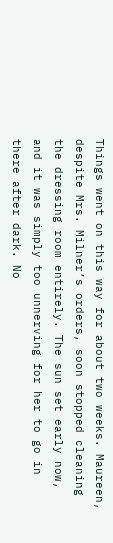Things went on this way for about two weeks. Maureen, despite Mrs. Milner’s orders, soon stopped cleaning the dressing room entirely. The sun set early now, and it was simply too unnerving for her to go in there after dark. No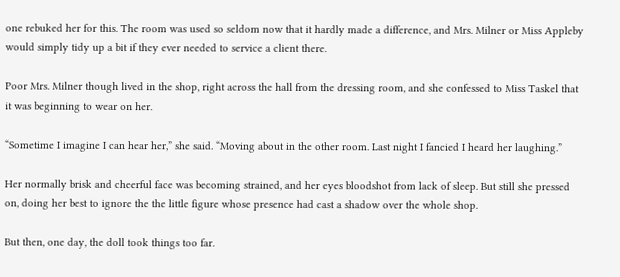one rebuked her for this. The room was used so seldom now that it hardly made a difference, and Mrs. Milner or Miss Appleby would simply tidy up a bit if they ever needed to service a client there.

Poor Mrs. Milner though lived in the shop, right across the hall from the dressing room, and she confessed to Miss Taskel that it was beginning to wear on her.

“Sometime I imagine I can hear her,” she said. “Moving about in the other room. Last night I fancied I heard her laughing.”

Her normally brisk and cheerful face was becoming strained, and her eyes bloodshot from lack of sleep. But still she pressed on, doing her best to ignore the the little figure whose presence had cast a shadow over the whole shop.

But then, one day, the doll took things too far.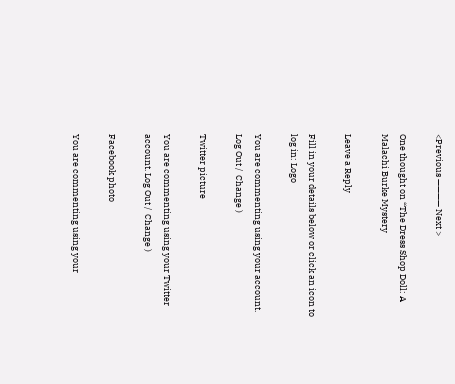<Previous ———— Next >

One thought on “The Dress Shop Doll: A Malachi Burke Mystery

Leave a Reply

Fill in your details below or click an icon to log in: Logo

You are commenting using your account. Log Out /  Change )

Twitter picture

You are commenting using your Twitter account. Log Out /  Change )

Facebook photo

You are commenting using your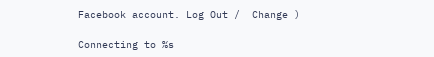Facebook account. Log Out /  Change )

Connecting to %s